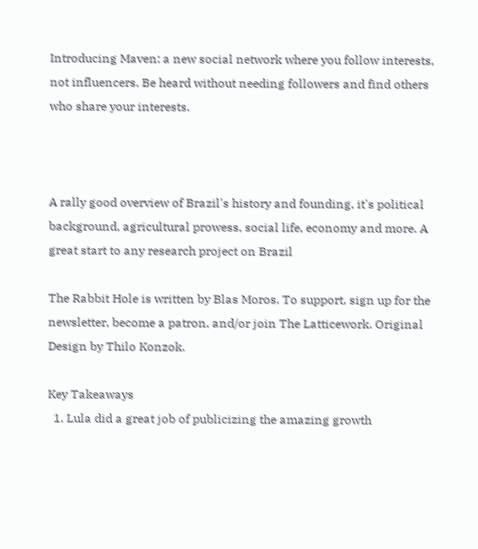Introducing Maven: a new social network where you follow interests, not influencers. Be heard without needing followers and find others who share your interests.



A rally good overview of Brazil's history and founding, it's political background, agricultural prowess, social life, economy and more. A great start to any research project on Brazil

The Rabbit Hole is written by Blas Moros. To support, sign up for the newsletter, become a patron, and/or join The Latticework. Original Design by Thilo Konzok.

Key Takeaways
  1. Lula did a great job of publicizing the amazing growth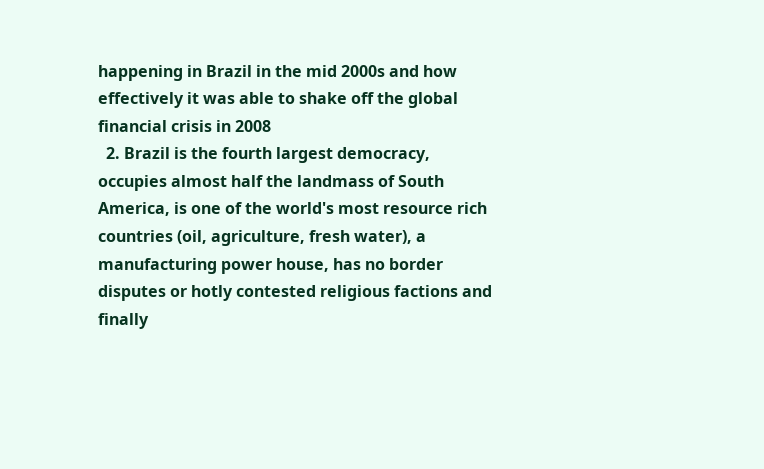happening in Brazil in the mid 2000s and how effectively it was able to shake off the global financial crisis in 2008
  2. Brazil is the fourth largest democracy, occupies almost half the landmass of South America, is one of the world's most resource rich countries (oil, agriculture, fresh water), a manufacturing power house, has no border disputes or hotly contested religious factions and finally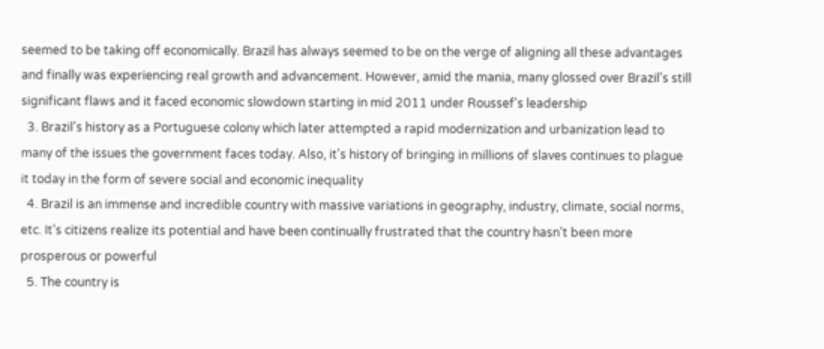seemed to be taking off economically. Brazil has always seemed to be on the verge of aligning all these advantages and finally was experiencing real growth and advancement. However, amid the mania, many glossed over Brazil's still significant flaws and it faced economic slowdown starting in mid 2011 under Roussef's leadership
  3. Brazil's history as a Portuguese colony which later attempted a rapid modernization and urbanization lead to many of the issues the government faces today. Also, it's history of bringing in millions of slaves continues to plague it today in the form of severe social and economic inequality
  4. Brazil is an immense and incredible country with massive variations in geography, industry, climate, social norms, etc. It's citizens realize its potential and have been continually frustrated that the country hasn't been more prosperous or powerful
  5. The country is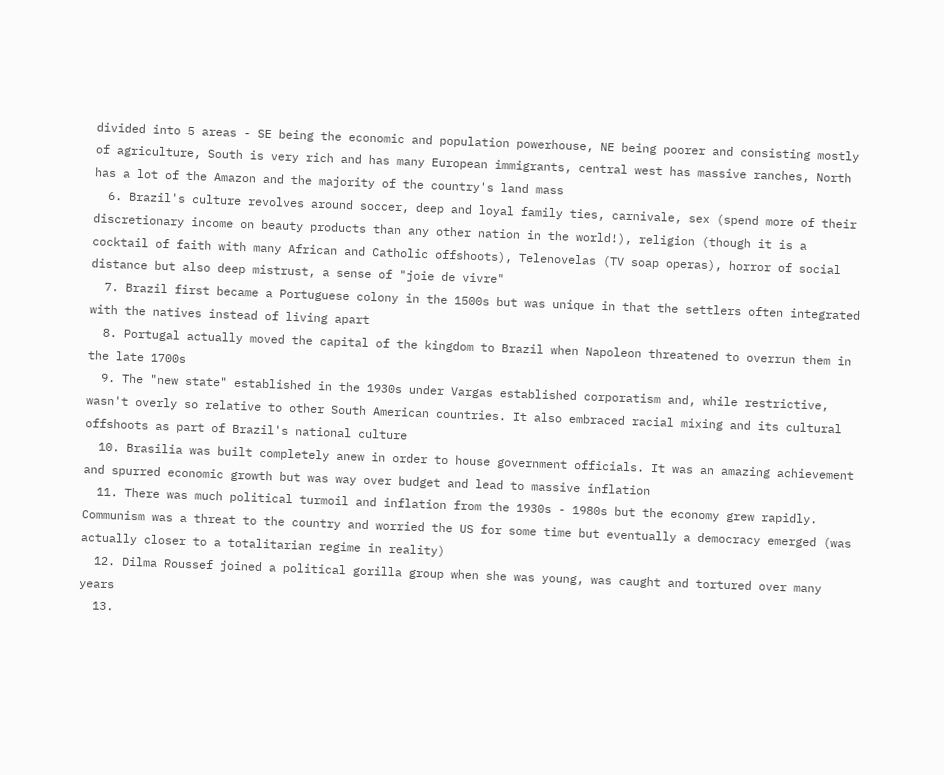divided into 5 areas - SE being the economic and population powerhouse, NE being poorer and consisting mostly of agriculture, South is very rich and has many European immigrants, central west has massive ranches, North has a lot of the Amazon and the majority of the country's land mass
  6. Brazil's culture revolves around soccer, deep and loyal family ties, carnivale, sex (spend more of their discretionary income on beauty products than any other nation in the world!), religion (though it is a cocktail of faith with many African and Catholic offshoots), Telenovelas (TV soap operas), horror of social distance but also deep mistrust, a sense of "joie de vivre"
  7. Brazil first became a Portuguese colony in the 1500s but was unique in that the settlers often integrated with the natives instead of living apart
  8. Portugal actually moved the capital of the kingdom to Brazil when Napoleon threatened to overrun them in the late 1700s
  9. The "new state" established in the 1930s under Vargas established corporatism and, while restrictive, wasn't overly so relative to other South American countries. It also embraced racial mixing and its cultural offshoots as part of Brazil's national culture
  10. Brasilia was built completely anew in order to house government officials. It was an amazing achievement and spurred economic growth but was way over budget and lead to massive inflation
  11. There was much political turmoil and inflation from the 1930s - 1980s but the economy grew rapidly. Communism was a threat to the country and worried the US for some time but eventually a democracy emerged (was actually closer to a totalitarian regime in reality)
  12. Dilma Roussef joined a political gorilla group when she was young, was caught and tortured over many years
  13.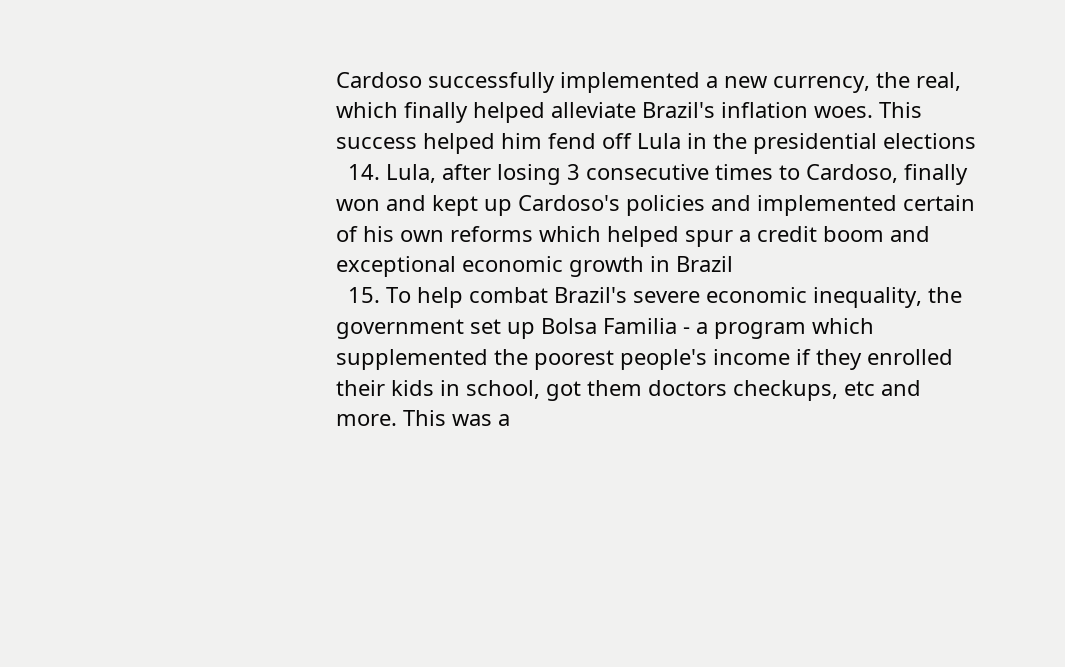Cardoso successfully implemented a new currency, the real, which finally helped alleviate Brazil's inflation woes. This success helped him fend off Lula in the presidential elections
  14. Lula, after losing 3 consecutive times to Cardoso, finally won and kept up Cardoso's policies and implemented certain of his own reforms which helped spur a credit boom and exceptional economic growth in Brazil
  15. To help combat Brazil's severe economic inequality, the government set up Bolsa Familia - a program which supplemented the poorest people's income if they enrolled their kids in school, got them doctors checkups, etc and more. This was a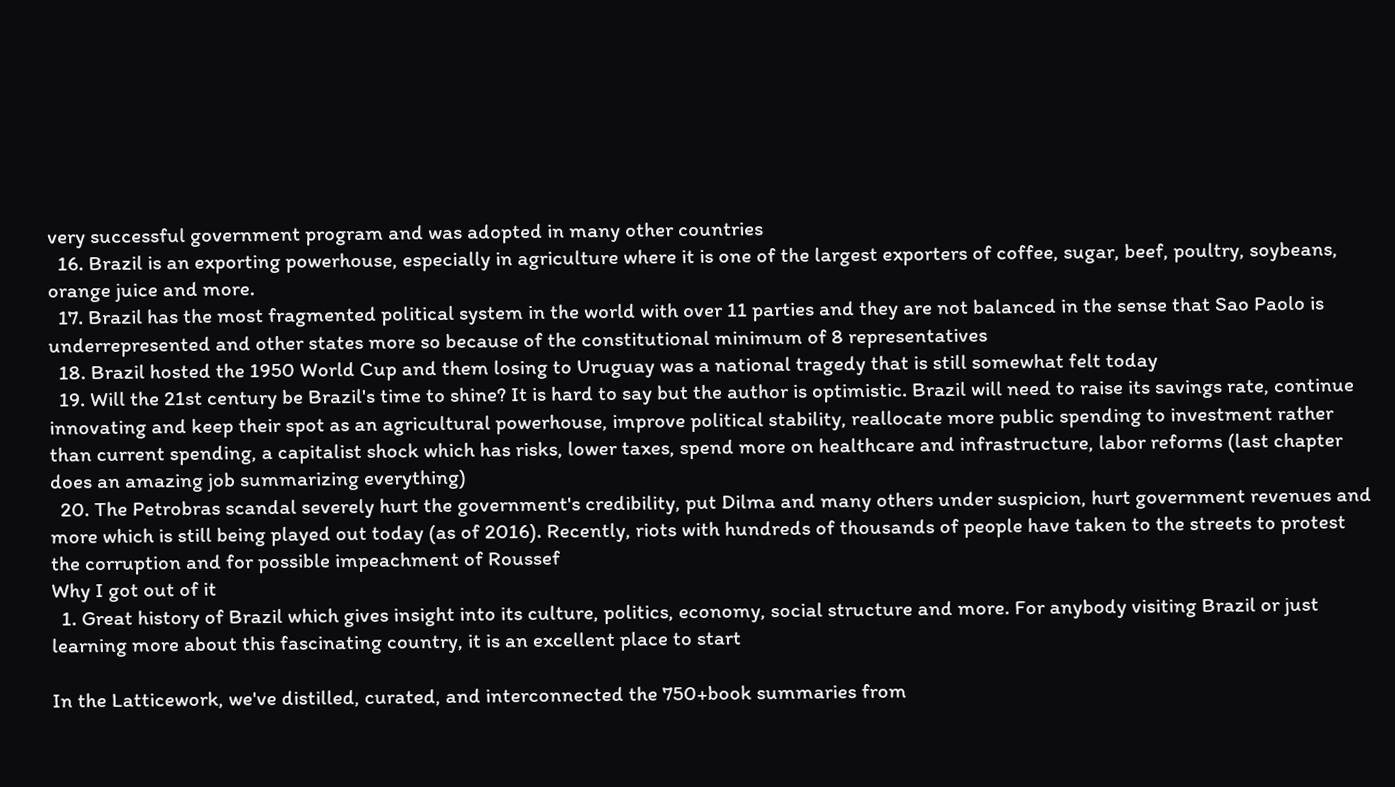very successful government program and was adopted in many other countries
  16. Brazil is an exporting powerhouse, especially in agriculture where it is one of the largest exporters of coffee, sugar, beef, poultry, soybeans, orange juice and more.
  17. Brazil has the most fragmented political system in the world with over 11 parties and they are not balanced in the sense that Sao Paolo is underrepresented and other states more so because of the constitutional minimum of 8 representatives
  18. Brazil hosted the 1950 World Cup and them losing to Uruguay was a national tragedy that is still somewhat felt today
  19. Will the 21st century be Brazil's time to shine? It is hard to say but the author is optimistic. Brazil will need to raise its savings rate, continue innovating and keep their spot as an agricultural powerhouse, improve political stability, reallocate more public spending to investment rather than current spending, a capitalist shock which has risks, lower taxes, spend more on healthcare and infrastructure, labor reforms (last chapter does an amazing job summarizing everything)
  20. The Petrobras scandal severely hurt the government's credibility, put Dilma and many others under suspicion, hurt government revenues and more which is still being played out today (as of 2016). Recently, riots with hundreds of thousands of people have taken to the streets to protest the corruption and for possible impeachment of Roussef
Why I got out of it
  1. Great history of Brazil which gives insight into its culture, politics, economy, social structure and more. For anybody visiting Brazil or just learning more about this fascinating country, it is an excellent place to start

In the Latticework, we've distilled, curated, and interconnected the 750+book summaries from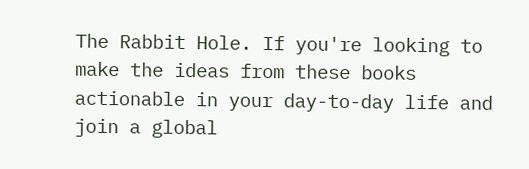The Rabbit Hole. If you're looking to make the ideas from these books actionable in your day-to-day life and join a global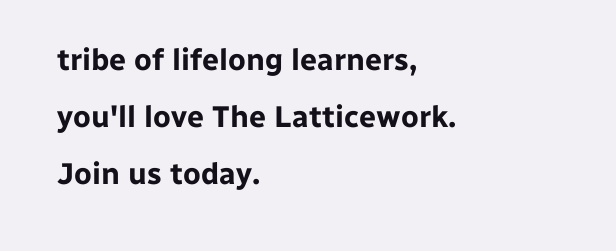tribe of lifelong learners, you'll love The Latticework. Join us today.